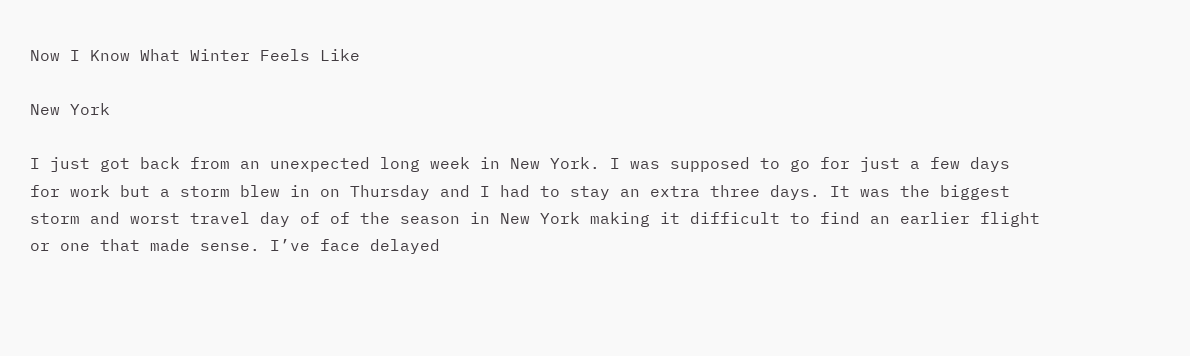Now I Know What Winter Feels Like

New York

I just got back from an unexpected long week in New York. I was supposed to go for just a few days for work but a storm blew in on Thursday and I had to stay an extra three days. It was the biggest storm and worst travel day of of the season in New York making it difficult to find an earlier flight or one that made sense. I’ve face delayed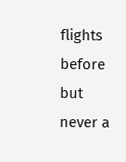flights before but never a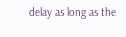delay as long as the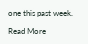one this past week.

Read More